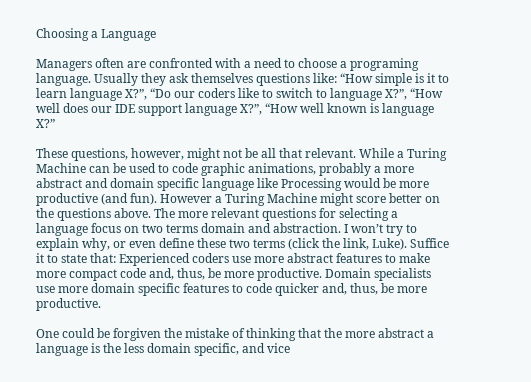Choosing a Language

Managers often are confronted with a need to choose a programing language. Usually they ask themselves questions like: “How simple is it to learn language X?”, “Do our coders like to switch to language X?”, “How well does our IDE support language X?”, “How well known is language X?”

These questions, however, might not be all that relevant. While a Turing Machine can be used to code graphic animations, probably a more abstract and domain specific language like Processing would be more productive (and fun). However a Turing Machine might score better on the questions above. The more relevant questions for selecting a language focus on two terms domain and abstraction. I won’t try to explain why, or even define these two terms (click the link, Luke). Suffice it to state that: Experienced coders use more abstract features to make more compact code and, thus, be more productive. Domain specialists use more domain specific features to code quicker and, thus, be more productive.

One could be forgiven the mistake of thinking that the more abstract a language is the less domain specific, and vice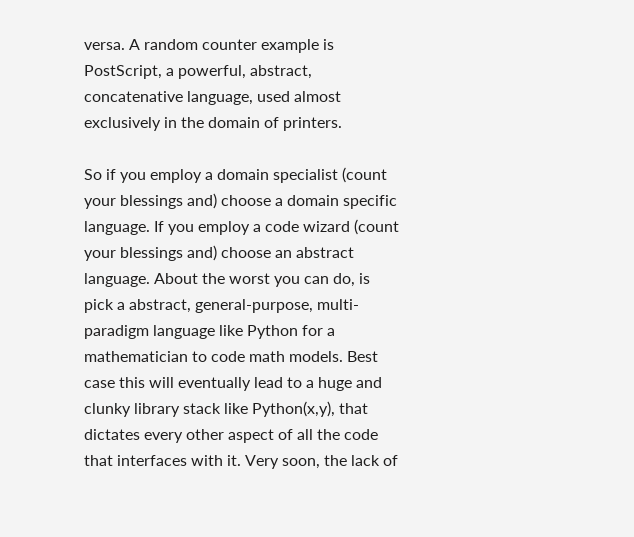versa. A random counter example is PostScript, a powerful, abstract, concatenative language, used almost exclusively in the domain of printers.

So if you employ a domain specialist (count your blessings and) choose a domain specific language. If you employ a code wizard (count your blessings and) choose an abstract language. About the worst you can do, is pick a abstract, general-purpose, multi-paradigm language like Python for a mathematician to code math models. Best case this will eventually lead to a huge and clunky library stack like Python(x,y), that dictates every other aspect of all the code that interfaces with it. Very soon, the lack of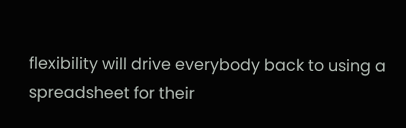flexibility will drive everybody back to using a spreadsheet for their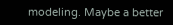modeling. Maybe a better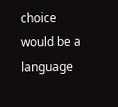choice would be a language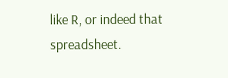like R, or indeed that spreadsheet.